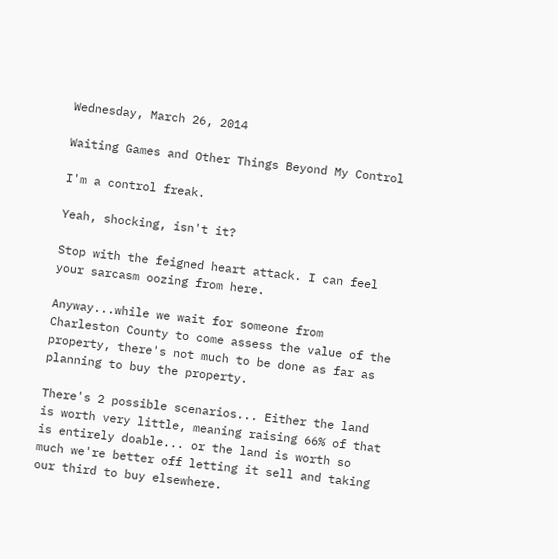Wednesday, March 26, 2014

Waiting Games and Other Things Beyond My Control

I'm a control freak.

Yeah, shocking, isn't it?

Stop with the feigned heart attack. I can feel your sarcasm oozing from here.

Anyway...while we wait for someone from Charleston County to come assess the value of the property, there's not much to be done as far as planning to buy the property.

There's 2 possible scenarios... Either the land is worth very little, meaning raising 66% of that is entirely doable... or the land is worth so much we're better off letting it sell and taking our third to buy elsewhere.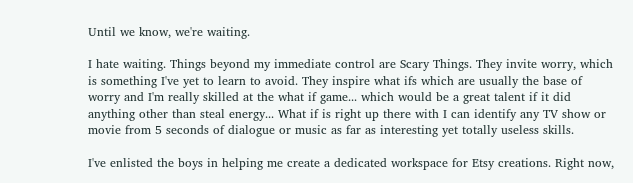Until we know, we're waiting.

I hate waiting. Things beyond my immediate control are Scary Things. They invite worry, which is something I've yet to learn to avoid. They inspire what ifs which are usually the base of worry and I'm really skilled at the what if game... which would be a great talent if it did anything other than steal energy... What if is right up there with I can identify any TV show or movie from 5 seconds of dialogue or music as far as interesting yet totally useless skills.

I've enlisted the boys in helping me create a dedicated workspace for Etsy creations. Right now,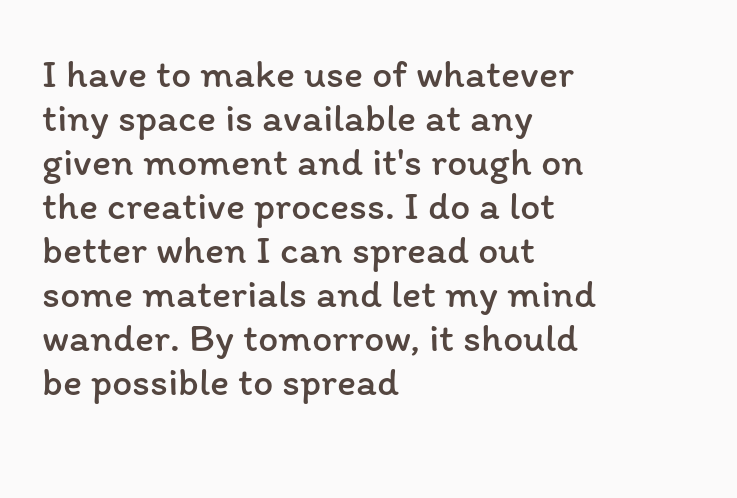I have to make use of whatever tiny space is available at any given moment and it's rough on the creative process. I do a lot better when I can spread out some materials and let my mind wander. By tomorrow, it should be possible to spread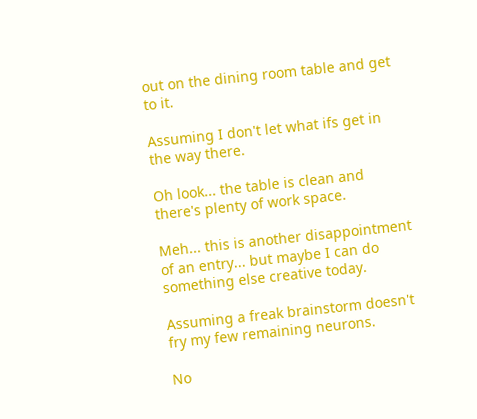out on the dining room table and get to it.

Assuming I don't let what ifs get in the way there.

Oh look... the table is clean and there's plenty of work space.

Meh... this is another disappointment of an entry... but maybe I can do something else creative today.

Assuming a freak brainstorm doesn't fry my few remaining neurons.

No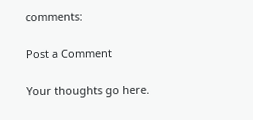comments:

Post a Comment

Your thoughts go here.